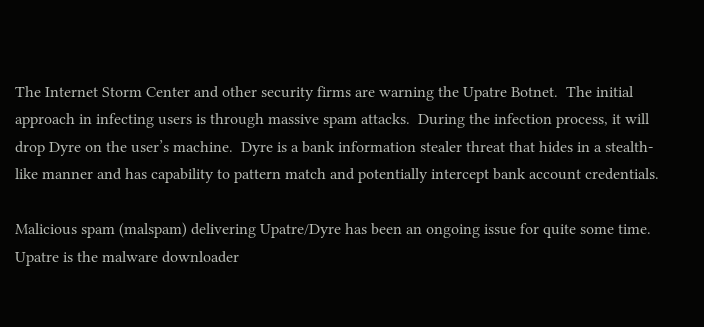The Internet Storm Center and other security firms are warning the Upatre Botnet.  The initial approach in infecting users is through massive spam attacks.  During the infection process, it will drop Dyre on the user’s machine.  Dyre is a bank information stealer threat that hides in a stealth-like manner and has capability to pattern match and potentially intercept bank account credentials.

Malicious spam (malspam) delivering Upatre/Dyre has been an ongoing issue for quite some time.  Upatre is the malware downloader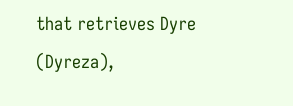that retrieves Dyre (Dyreza),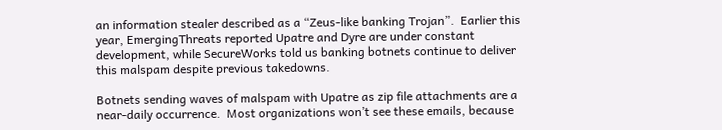an information stealer described as a “Zeus-like banking Trojan”.  Earlier this year, EmergingThreats reported Upatre and Dyre are under constant development, while SecureWorks told us banking botnets continue to deliver this malspam despite previous takedowns.

Botnets sending waves of malspam with Upatre as zip file attachments are a near-daily occurrence.  Most organizations won’t see these emails, because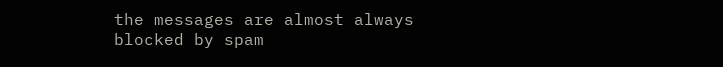the messages are almost always blocked by spam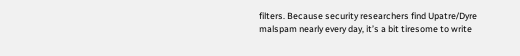filters. Because security researchers find Upatre/Dyre malspam nearly every day, it’s a bit tiresome to write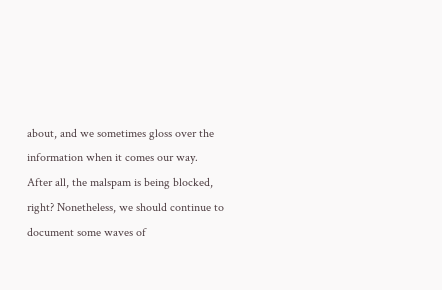about, and we sometimes gloss over the information when it comes our way.  After all, the malspam is being blocked, right? Nonetheless, we should continue to document some waves of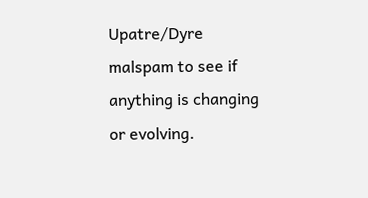Upatre/Dyre malspam to see if anything is changing or evolving.